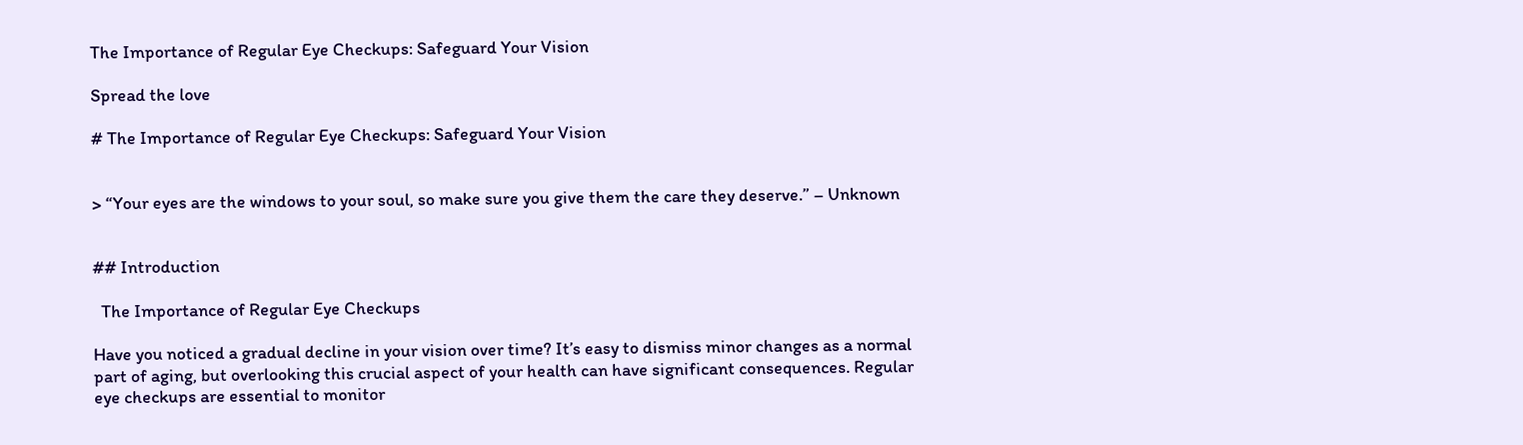The Importance of Regular Eye Checkups: Safeguard Your Vision

Spread the love

# The Importance of Regular Eye Checkups: Safeguard Your Vision


> “Your eyes are the windows to your soul, so make sure you give them the care they deserve.” – Unknown


## Introduction

  The Importance of Regular Eye Checkups

Have you noticed a gradual decline in your vision over time? It’s easy to dismiss minor changes as a normal part of aging, but overlooking this crucial aspect of your health can have significant consequences. Regular eye checkups are essential to monitor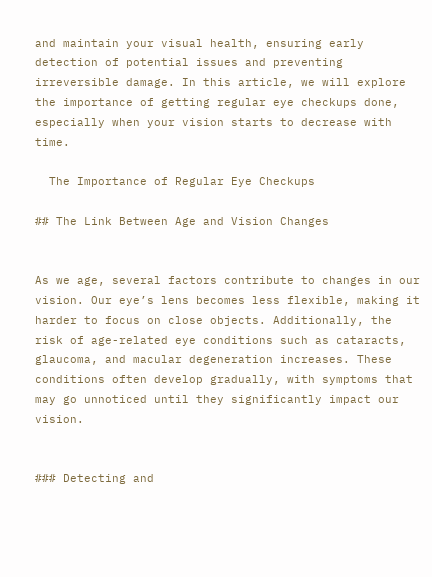and maintain your visual health, ensuring early detection of potential issues and preventing irreversible damage. In this article, we will explore the importance of getting regular eye checkups done, especially when your vision starts to decrease with time.

  The Importance of Regular Eye Checkups

## The Link Between Age and Vision Changes


As we age, several factors contribute to changes in our vision. Our eye’s lens becomes less flexible, making it harder to focus on close objects. Additionally, the risk of age-related eye conditions such as cataracts, glaucoma, and macular degeneration increases. These conditions often develop gradually, with symptoms that may go unnoticed until they significantly impact our vision.


### Detecting and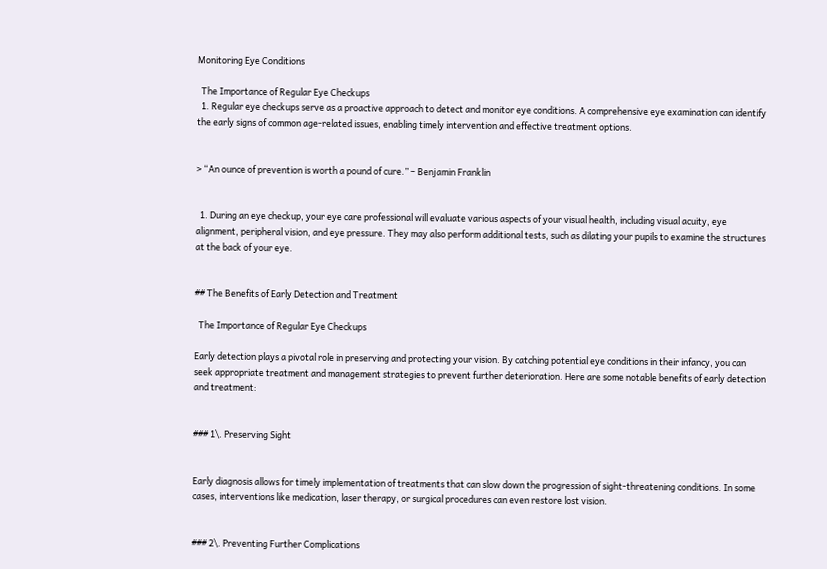Monitoring Eye Conditions

  The Importance of Regular Eye Checkups
  1. Regular eye checkups serve as a proactive approach to detect and monitor eye conditions. A comprehensive eye examination can identify the early signs of common age-related issues, enabling timely intervention and effective treatment options.


> “An ounce of prevention is worth a pound of cure.” – Benjamin Franklin


  1. During an eye checkup, your eye care professional will evaluate various aspects of your visual health, including visual acuity, eye alignment, peripheral vision, and eye pressure. They may also perform additional tests, such as dilating your pupils to examine the structures at the back of your eye.


## The Benefits of Early Detection and Treatment

  The Importance of Regular Eye Checkups

Early detection plays a pivotal role in preserving and protecting your vision. By catching potential eye conditions in their infancy, you can seek appropriate treatment and management strategies to prevent further deterioration. Here are some notable benefits of early detection and treatment:


### 1\. Preserving Sight


Early diagnosis allows for timely implementation of treatments that can slow down the progression of sight-threatening conditions. In some cases, interventions like medication, laser therapy, or surgical procedures can even restore lost vision.


### 2\. Preventing Further Complications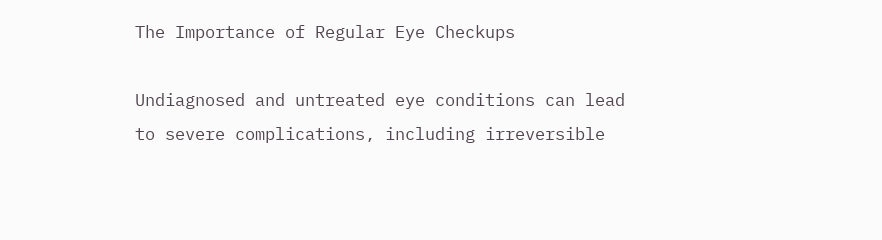The Importance of Regular Eye Checkups

Undiagnosed and untreated eye conditions can lead to severe complications, including irreversible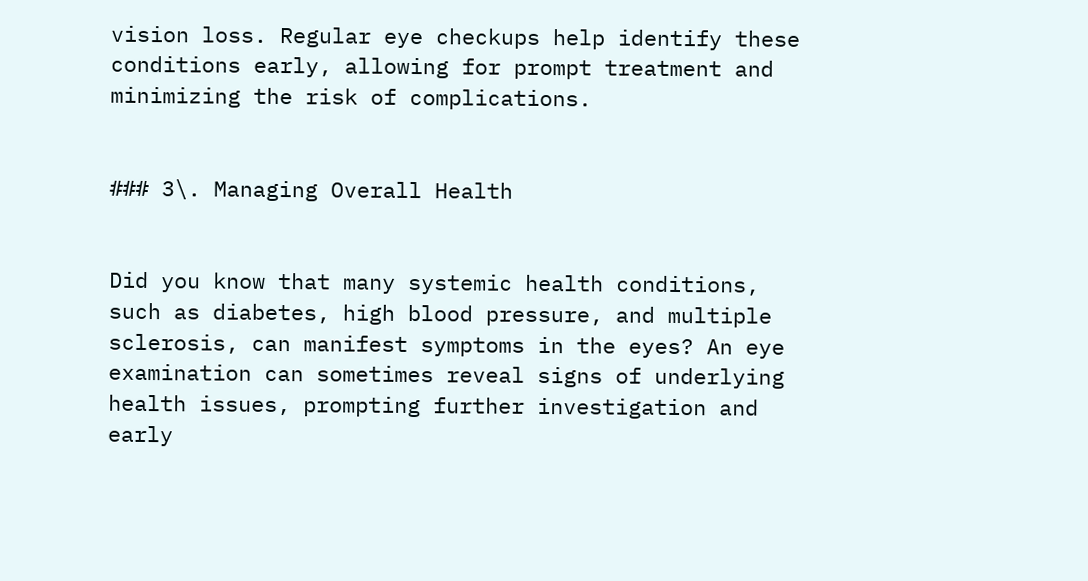vision loss. Regular eye checkups help identify these conditions early, allowing for prompt treatment and minimizing the risk of complications.


### 3\. Managing Overall Health


Did you know that many systemic health conditions, such as diabetes, high blood pressure, and multiple sclerosis, can manifest symptoms in the eyes? An eye examination can sometimes reveal signs of underlying health issues, prompting further investigation and early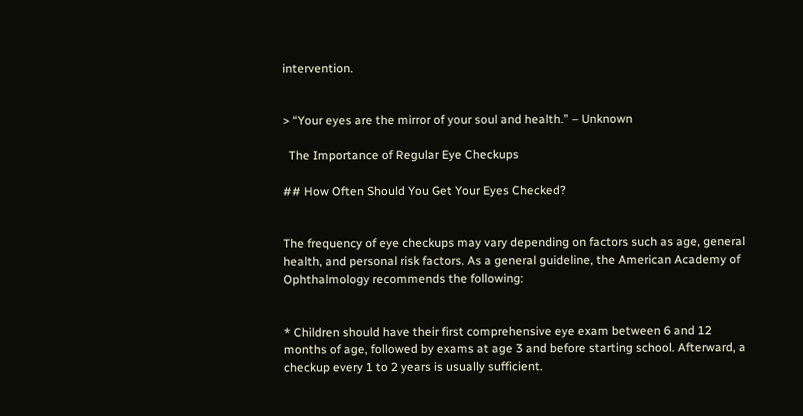intervention.


> “Your eyes are the mirror of your soul and health.” – Unknown

  The Importance of Regular Eye Checkups

## How Often Should You Get Your Eyes Checked?


The frequency of eye checkups may vary depending on factors such as age, general health, and personal risk factors. As a general guideline, the American Academy of Ophthalmology recommends the following:


* Children should have their first comprehensive eye exam between 6 and 12 months of age, followed by exams at age 3 and before starting school. Afterward, a checkup every 1 to 2 years is usually sufficient.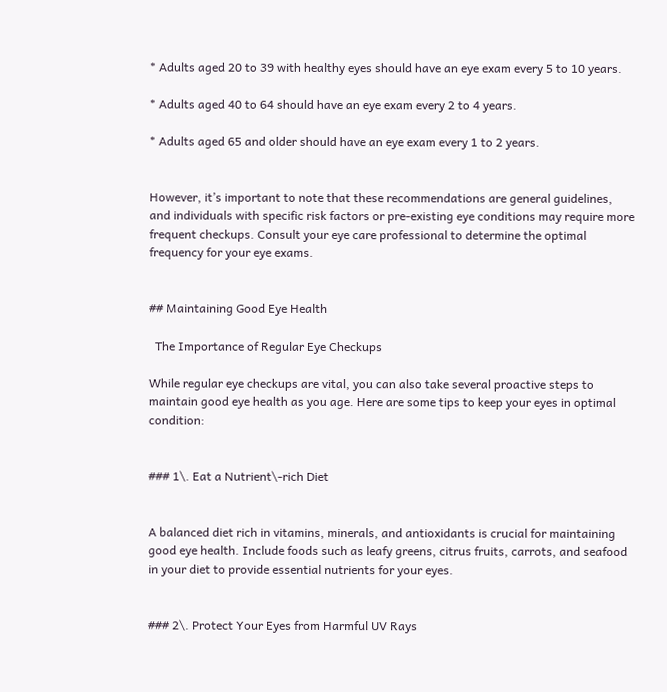* Adults aged 20 to 39 with healthy eyes should have an eye exam every 5 to 10 years.

* Adults aged 40 to 64 should have an eye exam every 2 to 4 years.

* Adults aged 65 and older should have an eye exam every 1 to 2 years.


However, it’s important to note that these recommendations are general guidelines, and individuals with specific risk factors or pre-existing eye conditions may require more frequent checkups. Consult your eye care professional to determine the optimal frequency for your eye exams.


## Maintaining Good Eye Health

  The Importance of Regular Eye Checkups

While regular eye checkups are vital, you can also take several proactive steps to maintain good eye health as you age. Here are some tips to keep your eyes in optimal condition:


### 1\. Eat a Nutrient\-rich Diet


A balanced diet rich in vitamins, minerals, and antioxidants is crucial for maintaining good eye health. Include foods such as leafy greens, citrus fruits, carrots, and seafood in your diet to provide essential nutrients for your eyes.


### 2\. Protect Your Eyes from Harmful UV Rays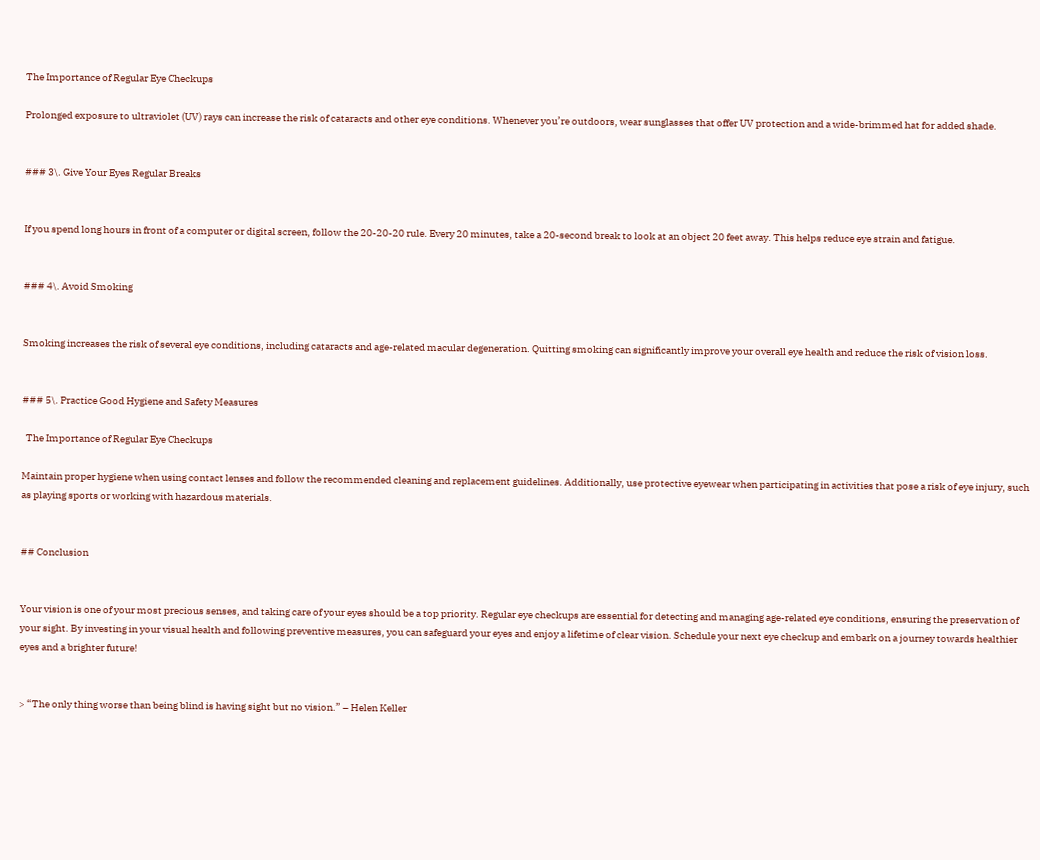The Importance of Regular Eye Checkups

Prolonged exposure to ultraviolet (UV) rays can increase the risk of cataracts and other eye conditions. Whenever you’re outdoors, wear sunglasses that offer UV protection and a wide-brimmed hat for added shade.


### 3\. Give Your Eyes Regular Breaks


If you spend long hours in front of a computer or digital screen, follow the 20-20-20 rule. Every 20 minutes, take a 20-second break to look at an object 20 feet away. This helps reduce eye strain and fatigue.


### 4\. Avoid Smoking


Smoking increases the risk of several eye conditions, including cataracts and age-related macular degeneration. Quitting smoking can significantly improve your overall eye health and reduce the risk of vision loss.


### 5\. Practice Good Hygiene and Safety Measures

  The Importance of Regular Eye Checkups

Maintain proper hygiene when using contact lenses and follow the recommended cleaning and replacement guidelines. Additionally, use protective eyewear when participating in activities that pose a risk of eye injury, such as playing sports or working with hazardous materials.


## Conclusion


Your vision is one of your most precious senses, and taking care of your eyes should be a top priority. Regular eye checkups are essential for detecting and managing age-related eye conditions, ensuring the preservation of your sight. By investing in your visual health and following preventive measures, you can safeguard your eyes and enjoy a lifetime of clear vision. Schedule your next eye checkup and embark on a journey towards healthier eyes and a brighter future!


> “The only thing worse than being blind is having sight but no vision.” – Helen Keller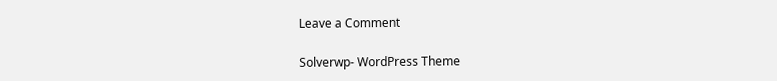Leave a Comment

Solverwp- WordPress Theme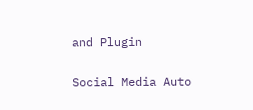and Plugin

Social Media Auto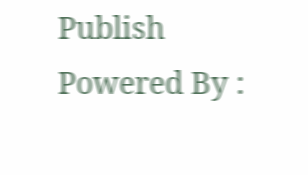Publish Powered By :